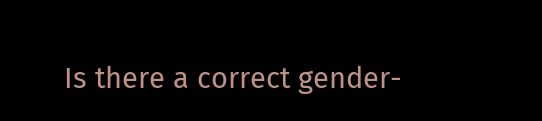Is there a correct gender-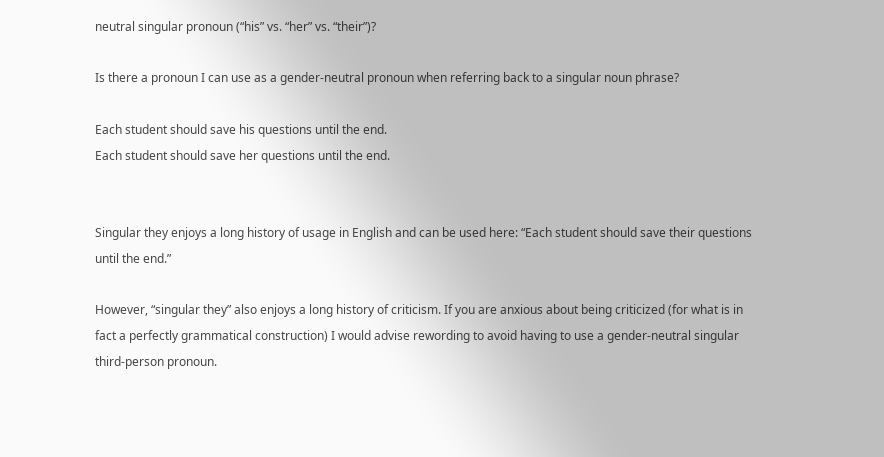neutral singular pronoun (“his” vs. “her” vs. “their”)?

Is there a pronoun I can use as a gender-neutral pronoun when referring back to a singular noun phrase?

Each student should save his questions until the end.
Each student should save her questions until the end.


Singular they enjoys a long history of usage in English and can be used here: “Each student should save their questions until the end.”

However, “singular they” also enjoys a long history of criticism. If you are anxious about being criticized (for what is in fact a perfectly grammatical construction) I would advise rewording to avoid having to use a gender-neutral singular third-person pronoun.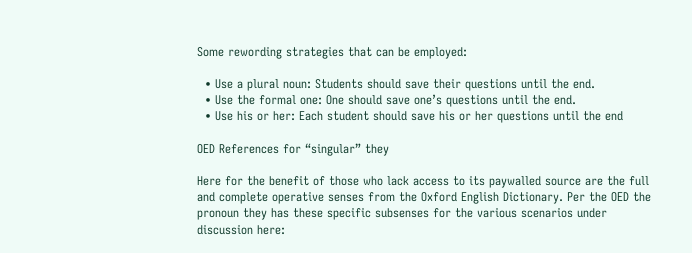Some rewording strategies that can be employed:

  • Use a plural noun: Students should save their questions until the end.
  • Use the formal one: One should save one’s questions until the end.
  • Use his or her: Each student should save his or her questions until the end

OED References for “singular” they

Here for the benefit of those who lack access to its paywalled source are the full and complete operative senses from the Oxford English Dictionary. Per the OED the pronoun they has these specific subsenses for the various scenarios under discussion here: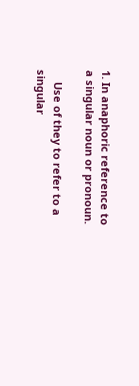1. In anaphoric reference to a singular noun or pronoun.

    Use of they to refer to a singular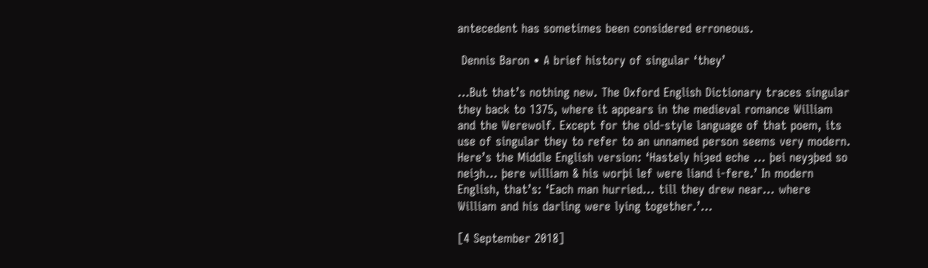antecedent has sometimes been considered erroneous.

 Dennis Baron • A brief history of singular ‘they’

…But that’s nothing new. The Oxford English Dictionary traces singular they back to 1375, where it appears in the medieval romance William and the Werewolf. Except for the old-style language of that poem, its use of singular they to refer to an unnamed person seems very modern. Here’s the Middle English version: ‘Hastely hiȝed eche … þei neyȝþed so neiȝh… þere william & his worþi lef were liand i-fere.’ In modern English, that’s: ‘Each man hurried… till they drew near… where William and his darling were lying together.’…

[4 September 2018]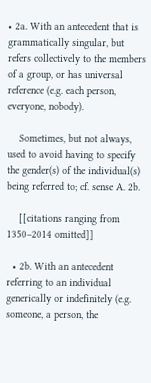• 2a. With an antecedent that is grammatically singular, but refers collectively to the members of a group, or has universal reference (e.g. each person, everyone, nobody).

    Sometimes, but not always, used to avoid having to specify the gender(s) of the individual(s) being referred to; cf. sense A. 2b.

    [[citations ranging from 1350–2014 omitted]]

  • 2b. With an antecedent referring to an individual generically or indefinitely (e.g. someone, a person, the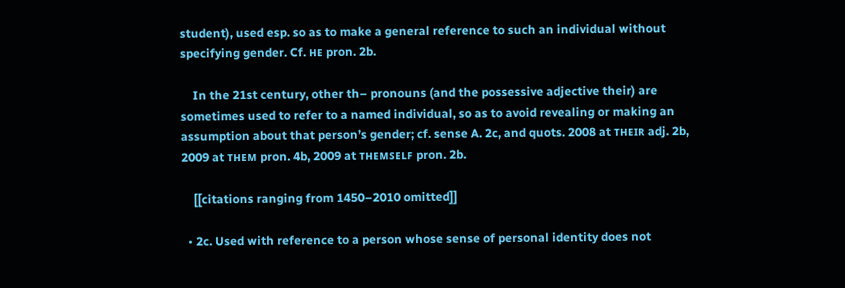student), used esp. so as to make a general reference to such an individual without specifying gender. Cf. ʜᴇ pron. 2b.

    In the 21st century, other th– pronouns (and the possessive adjective their) are sometimes used to refer to a named individual, so as to avoid revealing or making an assumption about that person’s gender; cf. sense A. 2c, and quots. 2008 at ᴛʜᴇɪʀ adj. 2b, 2009 at ᴛʜᴇᴍ pron. 4b, 2009 at ᴛʜᴇᴍꜱᴇʟꜰ pron. 2b.

    [[citations ranging from 1450–2010 omitted]]

  • 2c. Used with reference to a person whose sense of personal identity does not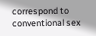correspond to conventional sex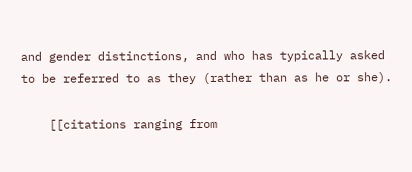and gender distinctions, and who has typically asked to be referred to as they (rather than as he or she).

    [[citations ranging from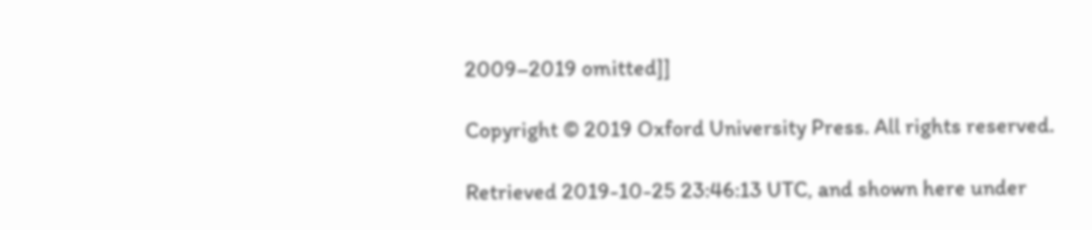2009–2019 omitted]]

Copyright © 2019 Oxford University Press. All rights reserved.

Retrieved 2019-10-25 23:46:13 UTC, and shown here under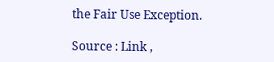the Fair Use Exception.

Source : Link ,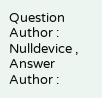Question Author : Nulldevice , Answer Author :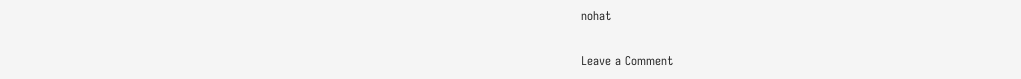nohat

Leave a Comment